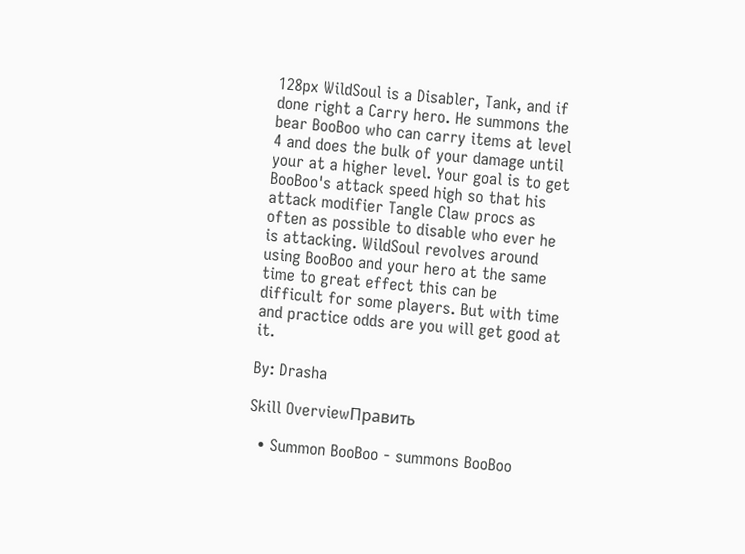128px WildSoul is a Disabler, Tank, and if done right a Carry hero. He summons the bear BooBoo who can carry items at level 4 and does the bulk of your damage until your at a higher level. Your goal is to get BooBoo's attack speed high so that his attack modifier Tangle Claw procs as often as possible to disable who ever he is attacking. WildSoul revolves around using BooBoo and your hero at the same time to great effect this can be difficult for some players. But with time and practice odds are you will get good at it.

By: Drasha

Skill OverviewПравить

  • Summon BooBoo - summons BooBoo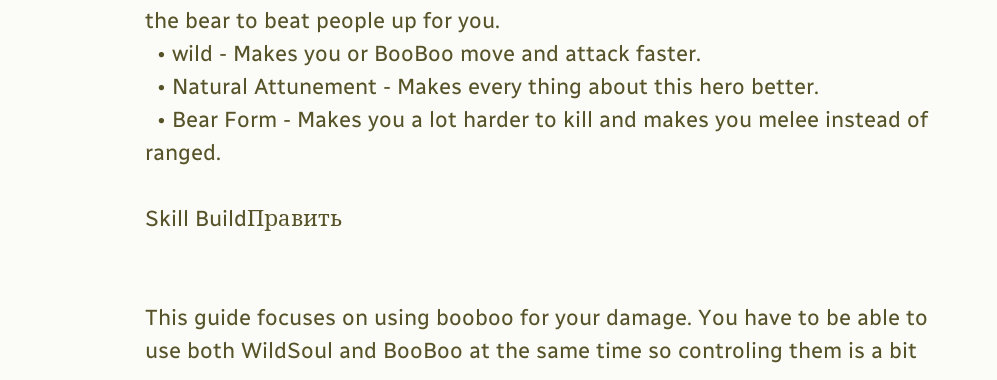the bear to beat people up for you.
  • wild - Makes you or BooBoo move and attack faster.
  • Natural Attunement - Makes every thing about this hero better.
  • Bear Form - Makes you a lot harder to kill and makes you melee instead of ranged.

Skill BuildПравить


This guide focuses on using booboo for your damage. You have to be able to use both WildSoul and BooBoo at the same time so controling them is a bit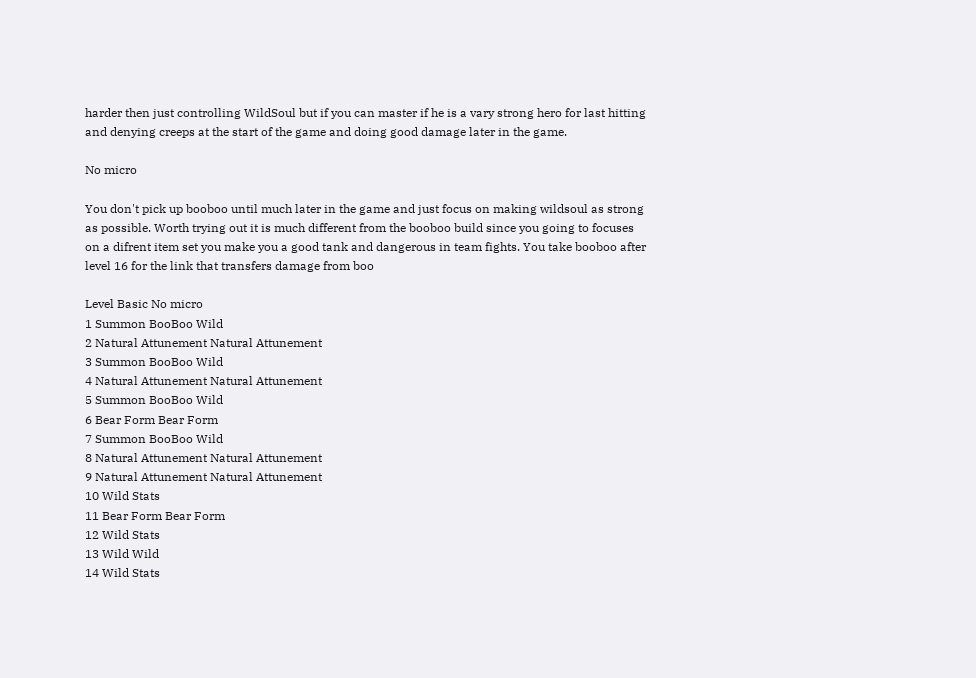harder then just controlling WildSoul but if you can master if he is a vary strong hero for last hitting and denying creeps at the start of the game and doing good damage later in the game.

No micro

You don't pick up booboo until much later in the game and just focus on making wildsoul as strong as possible. Worth trying out it is much different from the booboo build since you going to focuses on a difrent item set you make you a good tank and dangerous in team fights. You take booboo after level 16 for the link that transfers damage from boo

Level Basic No micro
1 Summon BooBoo Wild
2 Natural Attunement Natural Attunement
3 Summon BooBoo Wild
4 Natural Attunement Natural Attunement
5 Summon BooBoo Wild
6 Bear Form Bear Form
7 Summon BooBoo Wild
8 Natural Attunement Natural Attunement
9 Natural Attunement Natural Attunement
10 Wild Stats
11 Bear Form Bear Form
12 Wild Stats
13 Wild Wild
14 Wild Stats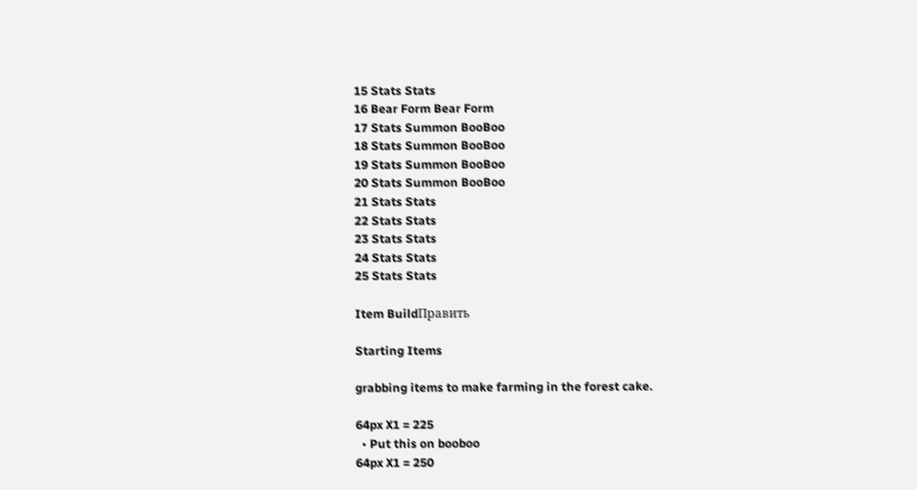15 Stats Stats
16 Bear Form Bear Form
17 Stats Summon BooBoo
18 Stats Summon BooBoo
19 Stats Summon BooBoo
20 Stats Summon BooBoo
21 Stats Stats
22 Stats Stats
23 Stats Stats
24 Stats Stats
25 Stats Stats

Item BuildПравить

Starting Items

grabbing items to make farming in the forest cake.

64px X1 = 225
  • Put this on booboo
64px X1 = 250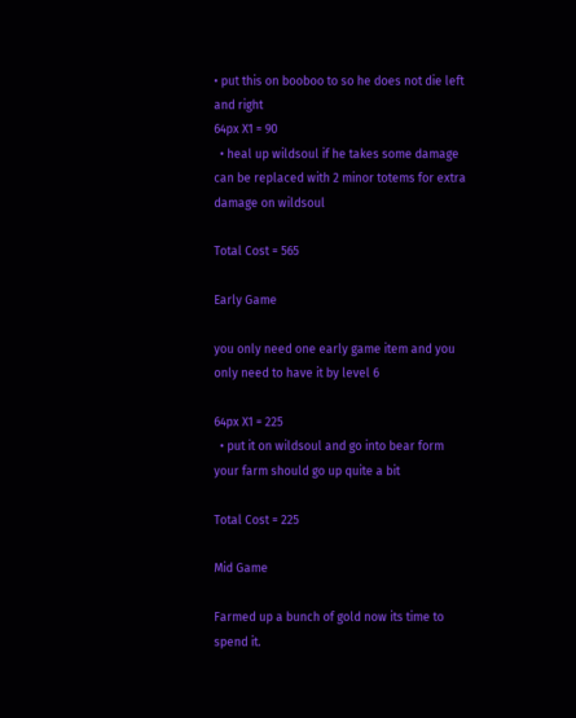• put this on booboo to so he does not die left and right
64px X1 = 90
  • heal up wildsoul if he takes some damage can be replaced with 2 minor totems for extra damage on wildsoul

Total Cost = 565

Early Game

you only need one early game item and you only need to have it by level 6

64px X1 = 225
  • put it on wildsoul and go into bear form your farm should go up quite a bit

Total Cost = 225

Mid Game

Farmed up a bunch of gold now its time to spend it.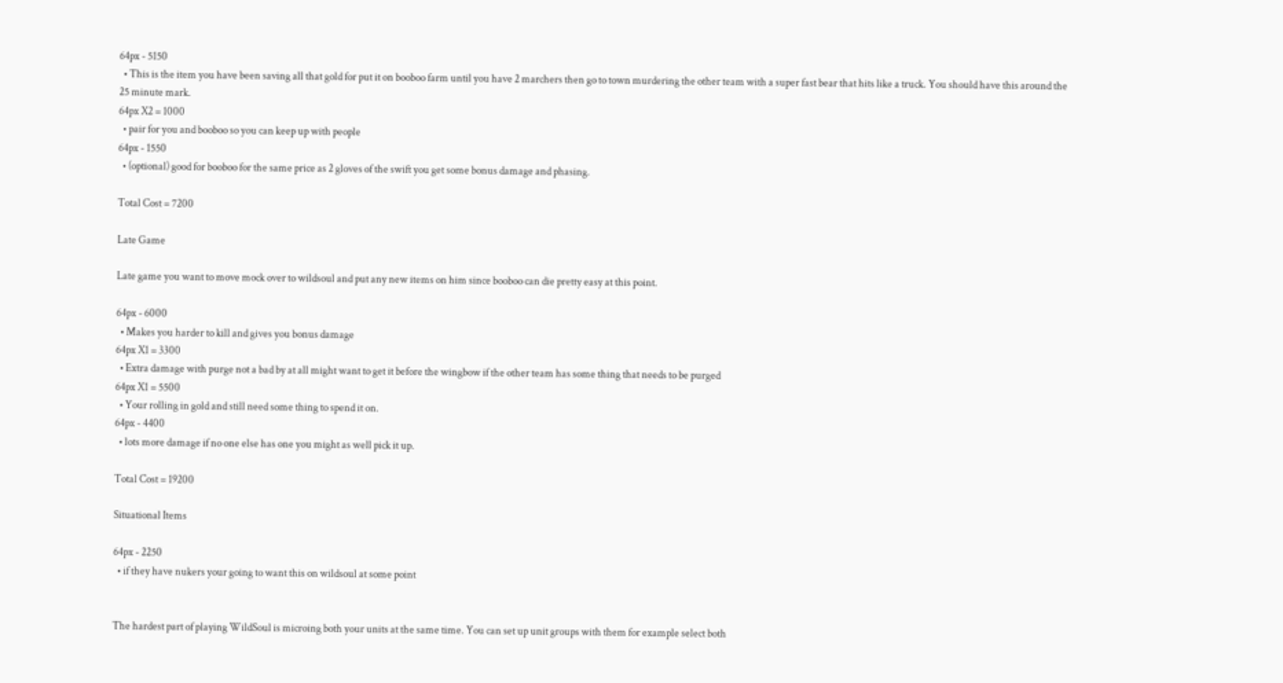64px - 5150
  • This is the item you have been saving all that gold for put it on booboo farm until you have 2 marchers then go to town murdering the other team with a super fast bear that hits like a truck. You should have this around the 25 minute mark.
64px X2 = 1000
  • pair for you and booboo so you can keep up with people
64px - 1550
  • (optional) good for booboo for the same price as 2 gloves of the swift you get some bonus damage and phasing.

Total Cost = 7200

Late Game

Late game you want to move mock over to wildsoul and put any new items on him since booboo can die pretty easy at this point.

64px - 6000
  • Makes you harder to kill and gives you bonus damage
64px X1 = 3300
  • Extra damage with purge not a bad by at all might want to get it before the wingbow if the other team has some thing that needs to be purged
64px X1 = 5500
  • Your rolling in gold and still need some thing to spend it on.
64px - 4400
  • lots more damage if no one else has one you might as well pick it up.

Total Cost = 19200

Situational Items

64px - 2250
  • if they have nukers your going to want this on wildsoul at some point


The hardest part of playing WildSoul is microing both your units at the same time. You can set up unit groups with them for example select both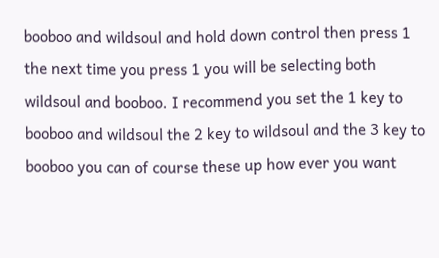booboo and wildsoul and hold down control then press 1 the next time you press 1 you will be selecting both wildsoul and booboo. I recommend you set the 1 key to booboo and wildsoul the 2 key to wildsoul and the 3 key to booboo you can of course these up how ever you want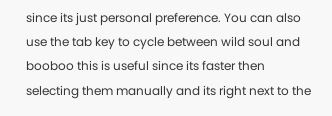since its just personal preference. You can also use the tab key to cycle between wild soul and booboo this is useful since its faster then selecting them manually and its right next to the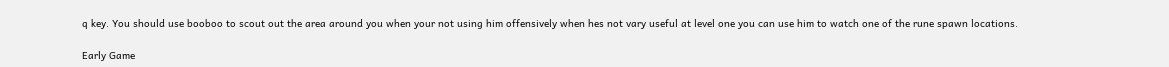q key. You should use booboo to scout out the area around you when your not using him offensively when hes not vary useful at level one you can use him to watch one of the rune spawn locations.

Early Game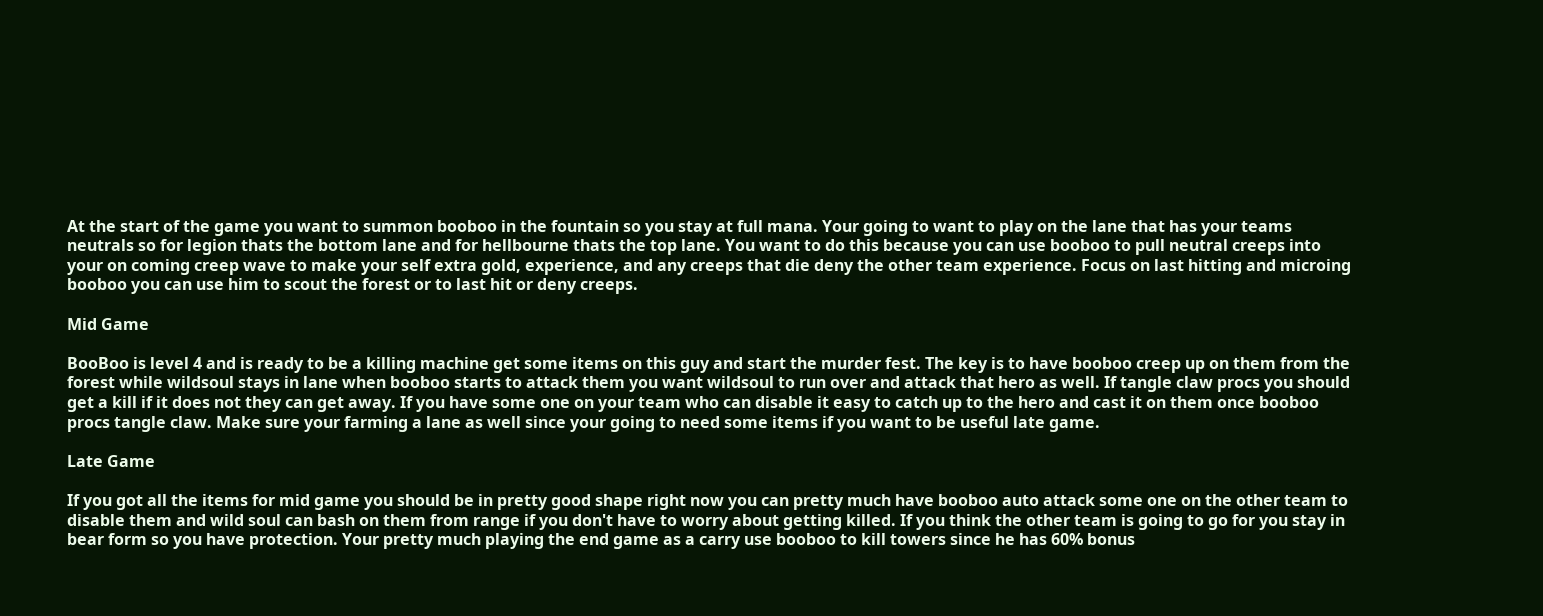At the start of the game you want to summon booboo in the fountain so you stay at full mana. Your going to want to play on the lane that has your teams neutrals so for legion thats the bottom lane and for hellbourne thats the top lane. You want to do this because you can use booboo to pull neutral creeps into your on coming creep wave to make your self extra gold, experience, and any creeps that die deny the other team experience. Focus on last hitting and microing booboo you can use him to scout the forest or to last hit or deny creeps.

Mid Game

BooBoo is level 4 and is ready to be a killing machine get some items on this guy and start the murder fest. The key is to have booboo creep up on them from the forest while wildsoul stays in lane when booboo starts to attack them you want wildsoul to run over and attack that hero as well. If tangle claw procs you should get a kill if it does not they can get away. If you have some one on your team who can disable it easy to catch up to the hero and cast it on them once booboo procs tangle claw. Make sure your farming a lane as well since your going to need some items if you want to be useful late game.

Late Game

If you got all the items for mid game you should be in pretty good shape right now you can pretty much have booboo auto attack some one on the other team to disable them and wild soul can bash on them from range if you don't have to worry about getting killed. If you think the other team is going to go for you stay in bear form so you have protection. Your pretty much playing the end game as a carry use booboo to kill towers since he has 60% bonus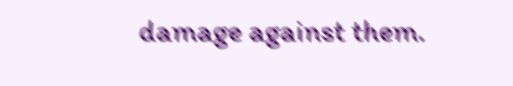damage against them.